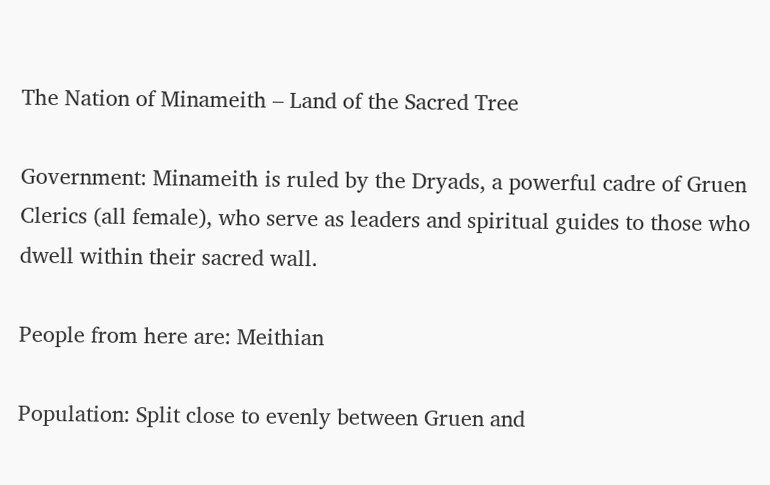The Nation of Minameith – Land of the Sacred Tree

Government: Minameith is ruled by the Dryads, a powerful cadre of Gruen Clerics (all female), who serve as leaders and spiritual guides to those who dwell within their sacred wall.

People from here are: Meithian

Population: Split close to evenly between Gruen and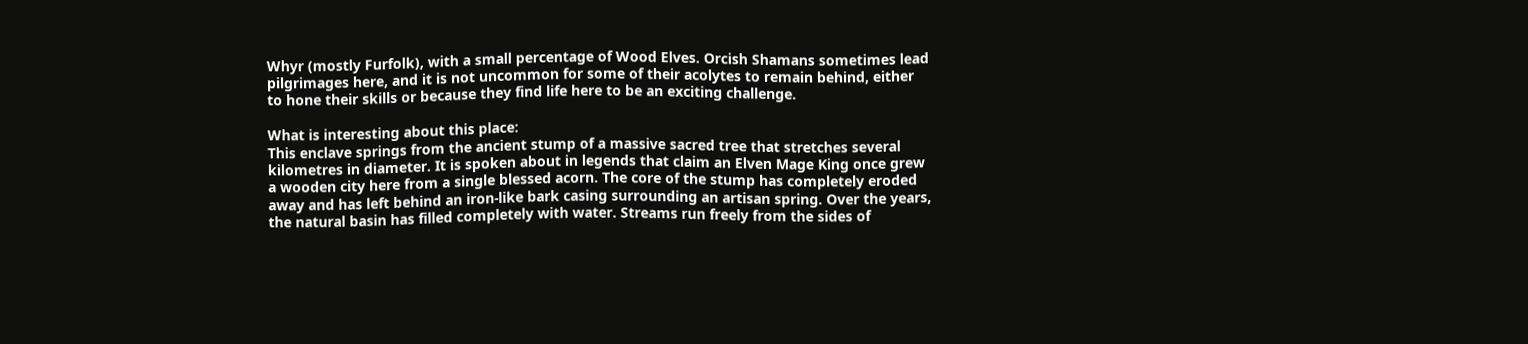Whyr (mostly Furfolk), with a small percentage of Wood Elves. Orcish Shamans sometimes lead pilgrimages here, and it is not uncommon for some of their acolytes to remain behind, either to hone their skills or because they find life here to be an exciting challenge.

What is interesting about this place:
This enclave springs from the ancient stump of a massive sacred tree that stretches several kilometres in diameter. It is spoken about in legends that claim an Elven Mage King once grew a wooden city here from a single blessed acorn. The core of the stump has completely eroded away and has left behind an iron-like bark casing surrounding an artisan spring. Over the years, the natural basin has filled completely with water. Streams run freely from the sides of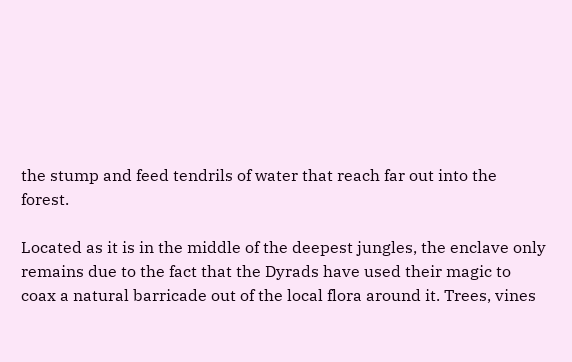the stump and feed tendrils of water that reach far out into the forest.

Located as it is in the middle of the deepest jungles, the enclave only remains due to the fact that the Dyrads have used their magic to coax a natural barricade out of the local flora around it. Trees, vines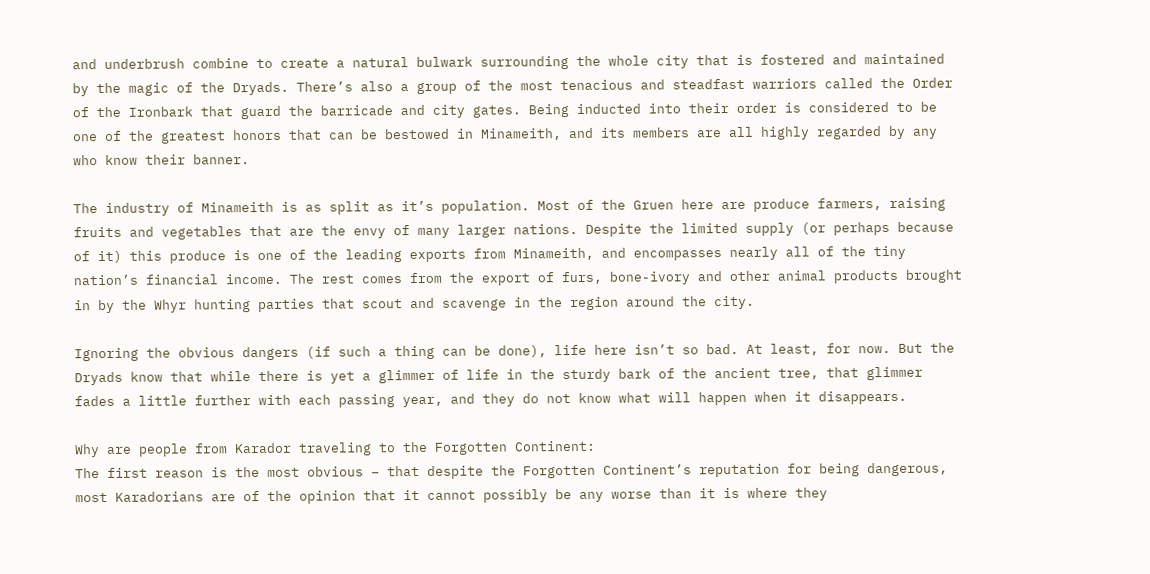and underbrush combine to create a natural bulwark surrounding the whole city that is fostered and maintained by the magic of the Dryads. There’s also a group of the most tenacious and steadfast warriors called the Order of the Ironbark that guard the barricade and city gates. Being inducted into their order is considered to be one of the greatest honors that can be bestowed in Minameith, and its members are all highly regarded by any who know their banner.

The industry of Minameith is as split as it’s population. Most of the Gruen here are produce farmers, raising fruits and vegetables that are the envy of many larger nations. Despite the limited supply (or perhaps because of it) this produce is one of the leading exports from Minameith, and encompasses nearly all of the tiny nation’s financial income. The rest comes from the export of furs, bone-ivory and other animal products brought in by the Whyr hunting parties that scout and scavenge in the region around the city.

Ignoring the obvious dangers (if such a thing can be done), life here isn’t so bad. At least, for now. But the Dryads know that while there is yet a glimmer of life in the sturdy bark of the ancient tree, that glimmer fades a little further with each passing year, and they do not know what will happen when it disappears.

Why are people from Karador traveling to the Forgotten Continent:
The first reason is the most obvious – that despite the Forgotten Continent’s reputation for being dangerous, most Karadorians are of the opinion that it cannot possibly be any worse than it is where they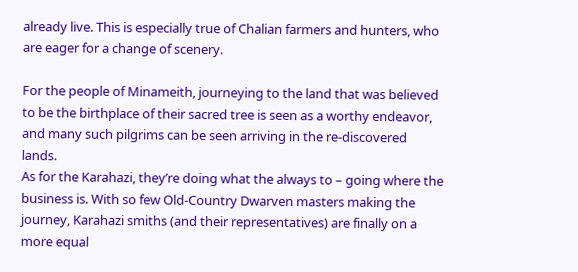already live. This is especially true of Chalian farmers and hunters, who are eager for a change of scenery.

For the people of Minameith, journeying to the land that was believed to be the birthplace of their sacred tree is seen as a worthy endeavor, and many such pilgrims can be seen arriving in the re-discovered lands.
As for the Karahazi, they’re doing what the always to – going where the business is. With so few Old-Country Dwarven masters making the journey, Karahazi smiths (and their representatives) are finally on a more equal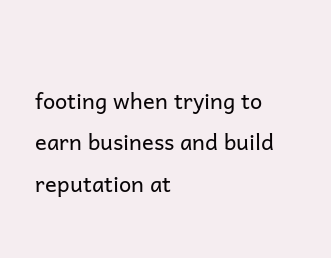footing when trying to earn business and build reputation at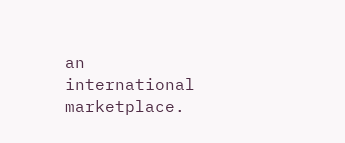an international marketplace.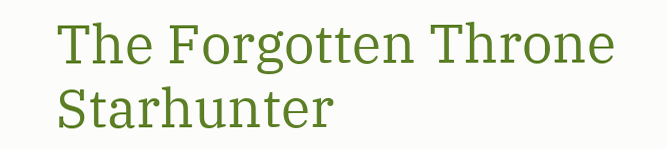The Forgotten Throne Starhunter